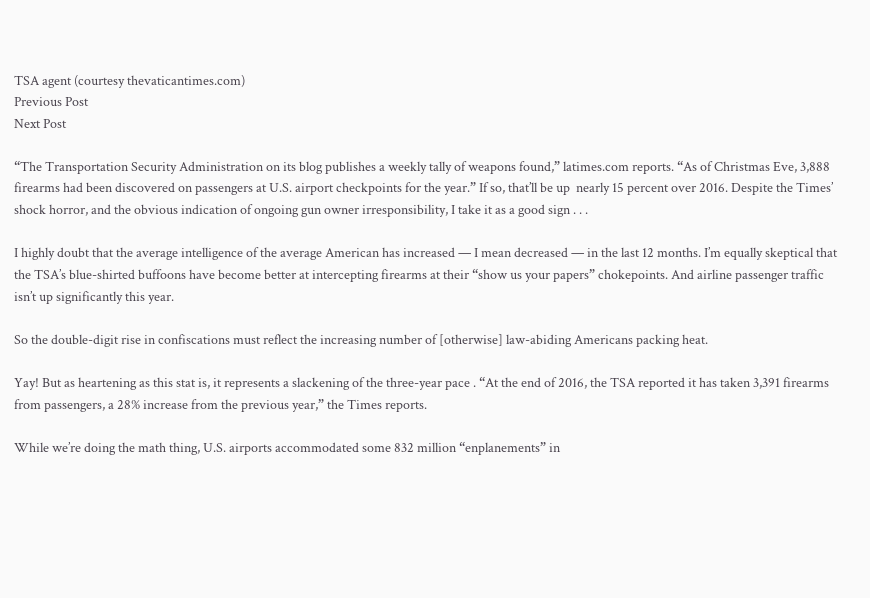TSA agent (courtesy thevaticantimes.com)
Previous Post
Next Post

“The Transportation Security Administration on its blog publishes a weekly tally of weapons found,” latimes.com reports. “As of Christmas Eve, 3,888 firearms had been discovered on passengers at U.S. airport checkpoints for the year.” If so, that’ll be up  nearly 15 percent over 2016. Despite the Times’ shock horror, and the obvious indication of ongoing gun owner irresponsibility, I take it as a good sign . . .

I highly doubt that the average intelligence of the average American has increased — I mean decreased — in the last 12 months. I’m equally skeptical that the TSA’s blue-shirted buffoons have become better at intercepting firearms at their “show us your papers” chokepoints. And airline passenger traffic isn’t up significantly this year.

So the double-digit rise in confiscations must reflect the increasing number of [otherwise] law-abiding Americans packing heat.

Yay! But as heartening as this stat is, it represents a slackening of the three-year pace . “At the end of 2016, the TSA reported it has taken 3,391 firearms from passengers, a 28% increase from the previous year,” the Times reports.

While we’re doing the math thing, U.S. airports accommodated some 832 million “enplanements” in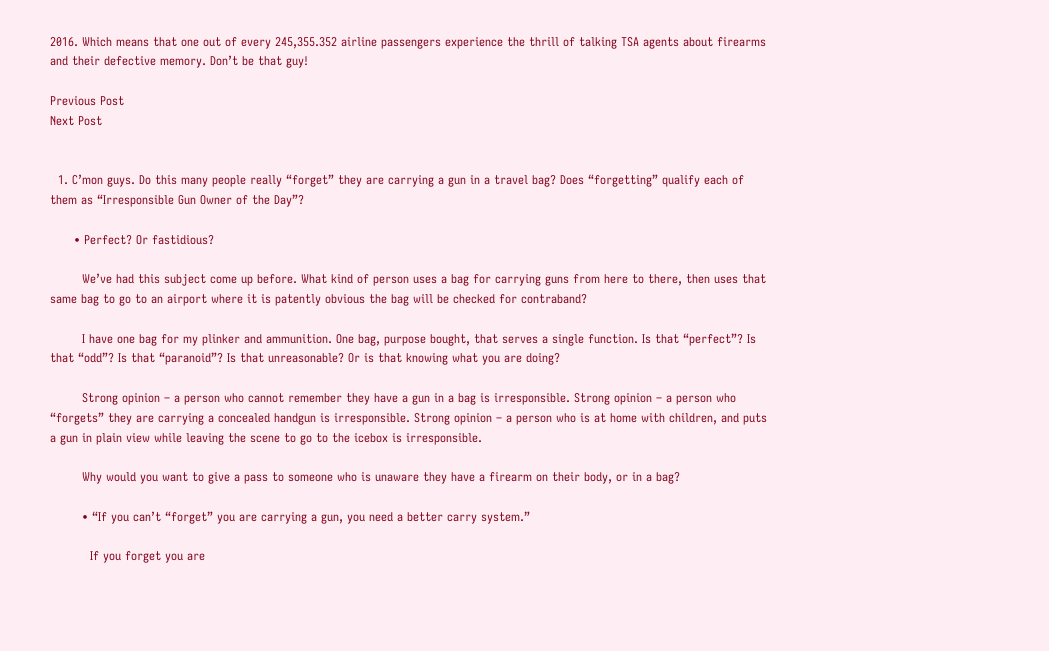2016. Which means that one out of every 245,355.352 airline passengers experience the thrill of talking TSA agents about firearms and their defective memory. Don’t be that guy!

Previous Post
Next Post


  1. C’mon guys. Do this many people really “forget” they are carrying a gun in a travel bag? Does “forgetting” qualify each of them as “Irresponsible Gun Owner of the Day”?

      • Perfect? Or fastidious?

        We’ve had this subject come up before. What kind of person uses a bag for carrying guns from here to there, then uses that same bag to go to an airport where it is patently obvious the bag will be checked for contraband?

        I have one bag for my plinker and ammunition. One bag, purpose bought, that serves a single function. Is that “perfect”? Is that “odd”? Is that “paranoid”? Is that unreasonable? Or is that knowing what you are doing?

        Strong opinion – a person who cannot remember they have a gun in a bag is irresponsible. Strong opinion – a person who “forgets” they are carrying a concealed handgun is irresponsible. Strong opinion – a person who is at home with children, and puts a gun in plain view while leaving the scene to go to the icebox is irresponsible.

        Why would you want to give a pass to someone who is unaware they have a firearm on their body, or in a bag?

        • “If you can’t “forget” you are carrying a gun, you need a better carry system.”

          If you forget you are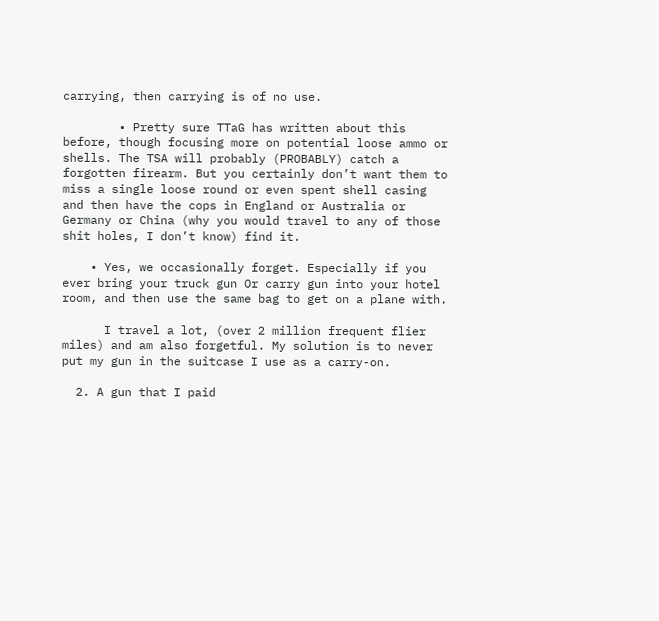carrying, then carrying is of no use.

        • Pretty sure TTaG has written about this before, though focusing more on potential loose ammo or shells. The TSA will probably (PROBABLY) catch a forgotten firearm. But you certainly don’t want them to miss a single loose round or even spent shell casing and then have the cops in England or Australia or Germany or China (why you would travel to any of those shit holes, I don’t know) find it.

    • Yes, we occasionally forget. Especially if you ever bring your truck gun Or carry gun into your hotel room, and then use the same bag to get on a plane with.

      I travel a lot, (over 2 million frequent flier miles) and am also forgetful. My solution is to never put my gun in the suitcase I use as a carry-on.

  2. A gun that I paid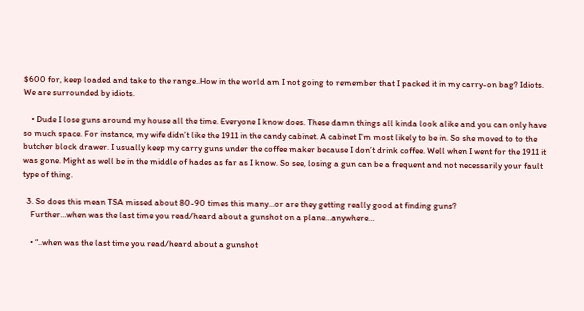$600 for, keep loaded and take to the range..How in the world am I not going to remember that I packed it in my carry-on bag? Idiots. We are surrounded by idiots.

    • Dude I lose guns around my house all the time. Everyone I know does. These damn things all kinda look alike and you can only have so much space. For instance, my wife didn’t like the 1911 in the candy cabinet. A cabinet I’m most likely to be in. So she moved to to the butcher block drawer. I usually keep my carry guns under the coffee maker because I don’t drink coffee. Well when I went for the 1911 it was gone. Might as well be in the middle of hades as far as I know. So see, losing a gun can be a frequent and not necessarily your fault type of thing.

  3. So does this mean TSA missed about 80-90 times this many…or are they getting really good at finding guns?
    Further…when was the last time you read/heard about a gunshot on a plane…anywhere…

    • “..when was the last time you read/heard about a gunshot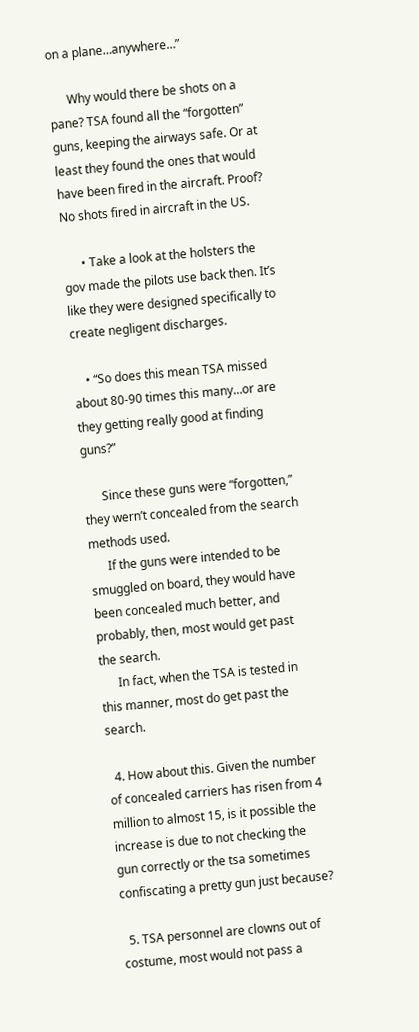on a plane…anywhere…”

      Why would there be shots on a pane? TSA found all the “forgotten” guns, keeping the airways safe. Or at least they found the ones that would have been fired in the aircraft. Proof? No shots fired in aircraft in the US.

      • Take a look at the holsters the gov made the pilots use back then. It’s like they were designed specifically to create negligent discharges.

    • “So does this mean TSA missed about 80-90 times this many…or are they getting really good at finding guns?”

      Since these guns were “forgotten,” they wern’t concealed from the search methods used.
      If the guns were intended to be smuggled on board, they would have been concealed much better, and probably, then, most would get past the search.
      In fact, when the TSA is tested in this manner, most do get past the search.

  4. How about this. Given the number of concealed carriers has risen from 4 million to almost 15, is it possible the increase is due to not checking the gun correctly or the tsa sometimes confiscating a pretty gun just because?

  5. TSA personnel are clowns out of costume, most would not pass a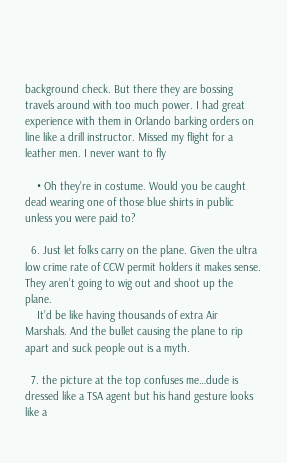background check. But there they are bossing travels around with too much power. I had great experience with them in Orlando barking orders on line like a drill instructor. Missed my flight for a leather men. I never want to fly

    • Oh they’re in costume. Would you be caught dead wearing one of those blue shirts in public unless you were paid to?

  6. Just let folks carry on the plane. Given the ultra low crime rate of CCW permit holders it makes sense. They aren’t going to wig out and shoot up the plane.
    It’d be like having thousands of extra Air Marshals. And the bullet causing the plane to rip apart and suck people out is a myth.

  7. the picture at the top confuses me…dude is dressed like a TSA agent but his hand gesture looks like a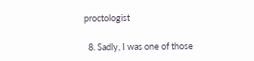proctologist

  8. Sadly, I was one of those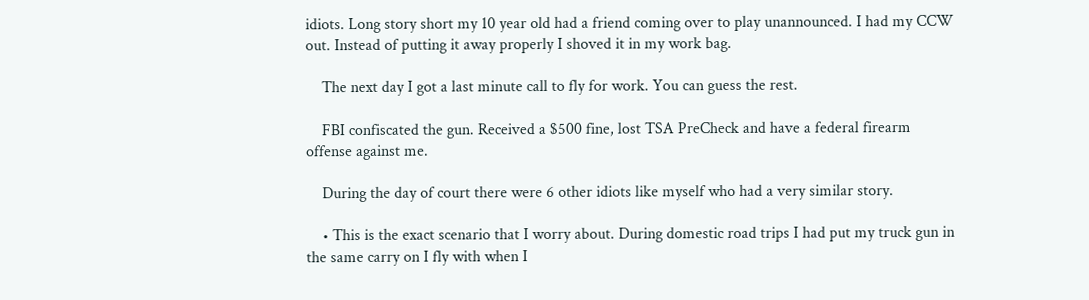idiots. Long story short my 10 year old had a friend coming over to play unannounced. I had my CCW out. Instead of putting it away properly I shoved it in my work bag.

    The next day I got a last minute call to fly for work. You can guess the rest.

    FBI confiscated the gun. Received a $500 fine, lost TSA PreCheck and have a federal firearm offense against me.

    During the day of court there were 6 other idiots like myself who had a very similar story.

    • This is the exact scenario that I worry about. During domestic road trips I had put my truck gun in the same carry on I fly with when I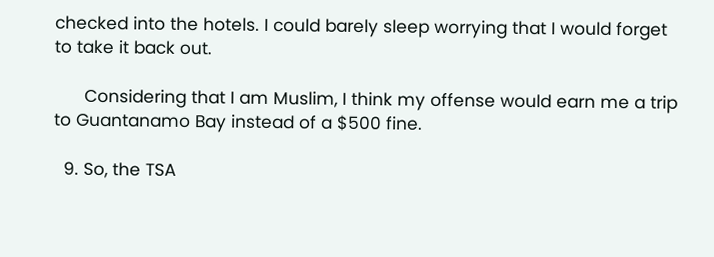checked into the hotels. I could barely sleep worrying that I would forget to take it back out.

      Considering that I am Muslim, I think my offense would earn me a trip to Guantanamo Bay instead of a $500 fine.

  9. So, the TSA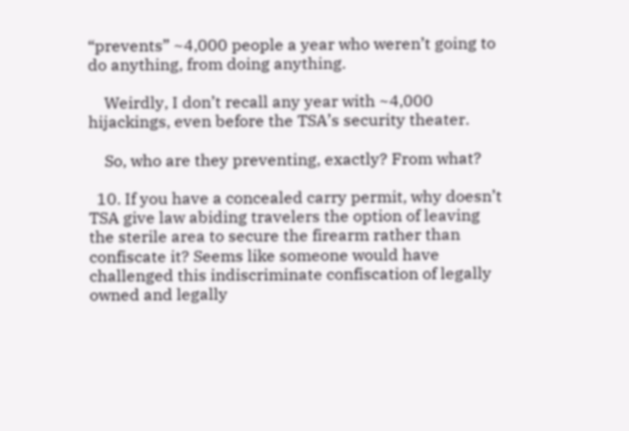“prevents” ~4,000 people a year who weren’t going to do anything, from doing anything.

    Weirdly, I don’t recall any year with ~4,000 hijackings, even before the TSA’s security theater.

    So, who are they preventing, exactly? From what?

  10. If you have a concealed carry permit, why doesn’t TSA give law abiding travelers the option of leaving the sterile area to secure the firearm rather than confiscate it? Seems like someone would have challenged this indiscriminate confiscation of legally owned and legally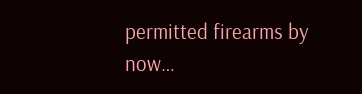permitted firearms by now…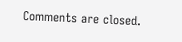Comments are closed.